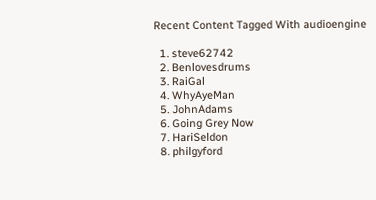Recent Content Tagged With audioengine

  1. steve62742
  2. Benlovesdrums
  3. RaiGal
  4. WhyAyeMan
  5. JohnAdams
  6. Going Grey Now
  7. HariSeldon
  8. philgyford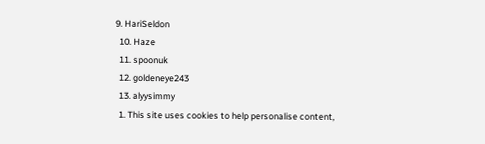9. HariSeldon
  10. Haze
  11. spoonuk
  12. goldeneye243
  13. alyysimmy
  1. This site uses cookies to help personalise content,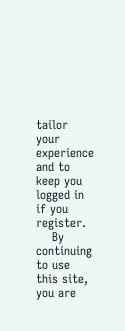tailor your experience and to keep you logged in if you register.
    By continuing to use this site, you are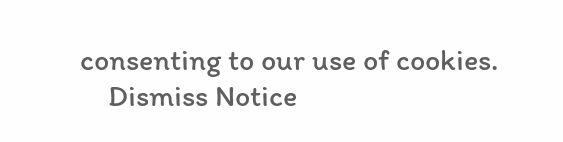consenting to our use of cookies.
    Dismiss Notice